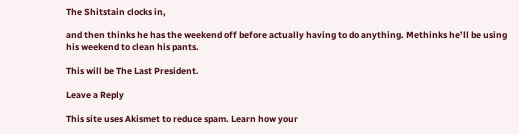The Shitstain clocks in,

and then thinks he has the weekend off before actually having to do anything. Methinks he’ll be using his weekend to clean his pants.

This will be The Last President.

Leave a Reply

This site uses Akismet to reduce spam. Learn how your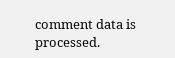comment data is processed.